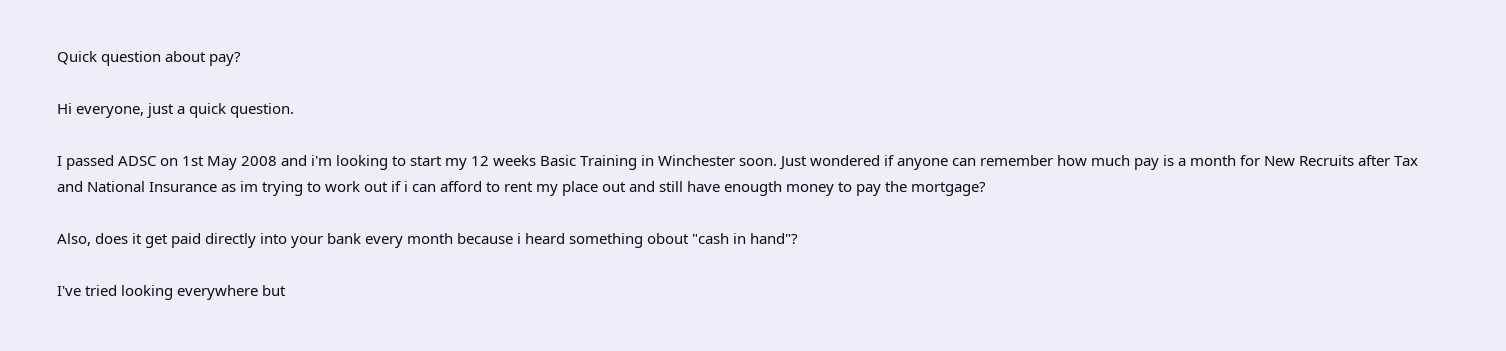Quick question about pay?

Hi everyone, just a quick question.

I passed ADSC on 1st May 2008 and i'm looking to start my 12 weeks Basic Training in Winchester soon. Just wondered if anyone can remember how much pay is a month for New Recruits after Tax and National Insurance as im trying to work out if i can afford to rent my place out and still have enougth money to pay the mortgage?

Also, does it get paid directly into your bank every month because i heard something obout "cash in hand"?

I've tried looking everywhere but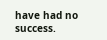have had no success.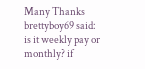Many Thanks
brettyboy69 said:
is it weekly pay or monthly? if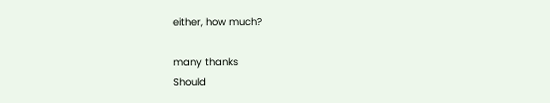either, how much?

many thanks
Should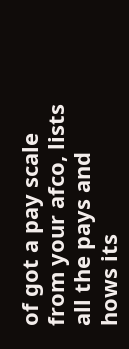of got a pay scale from your afco, lists all the pays and hows its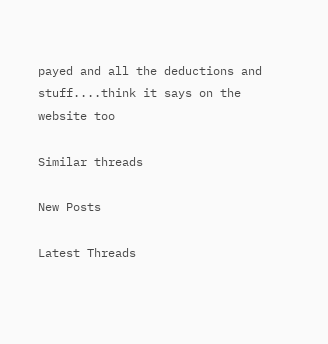payed and all the deductions and stuff....think it says on the website too

Similar threads

New Posts

Latest Threads